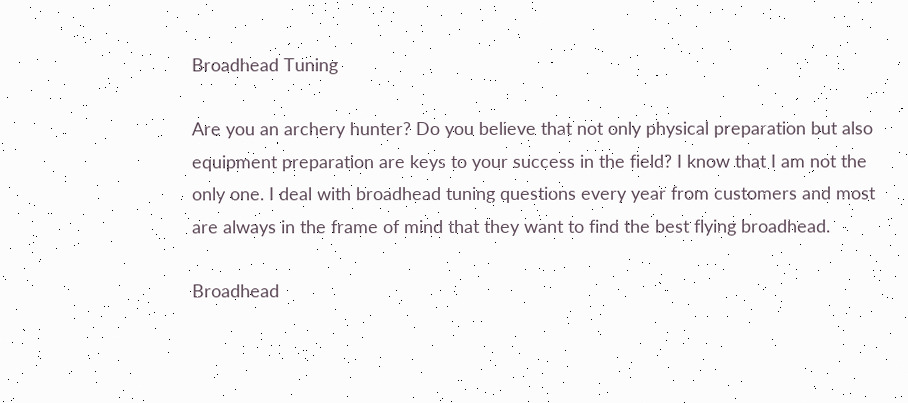Broadhead Tuning

Are you an archery hunter? Do you believe that not only physical preparation but also equipment preparation are keys to your success in the field? I know that I am not the only one. I deal with broadhead tuning questions every year from customers and most are always in the frame of mind that they want to find the best flying broadhead.

Broadhead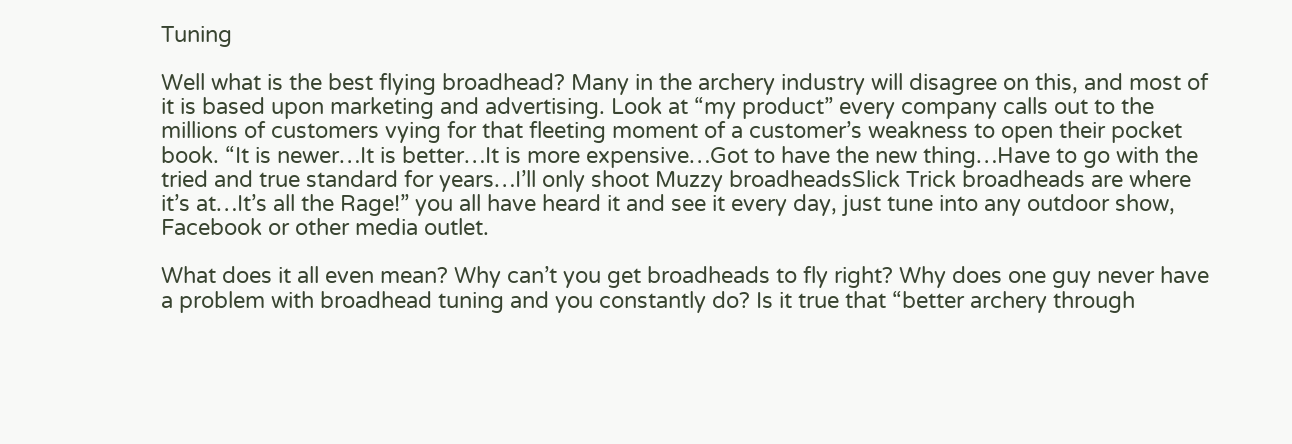Tuning

Well what is the best flying broadhead? Many in the archery industry will disagree on this, and most of it is based upon marketing and advertising. Look at “my product” every company calls out to the millions of customers vying for that fleeting moment of a customer’s weakness to open their pocket book. “It is newer…It is better…It is more expensive…Got to have the new thing…Have to go with the tried and true standard for years…I’ll only shoot Muzzy broadheadsSlick Trick broadheads are where it’s at…It’s all the Rage!” you all have heard it and see it every day, just tune into any outdoor show, Facebook or other media outlet.

What does it all even mean? Why can’t you get broadheads to fly right? Why does one guy never have a problem with broadhead tuning and you constantly do? Is it true that “better archery through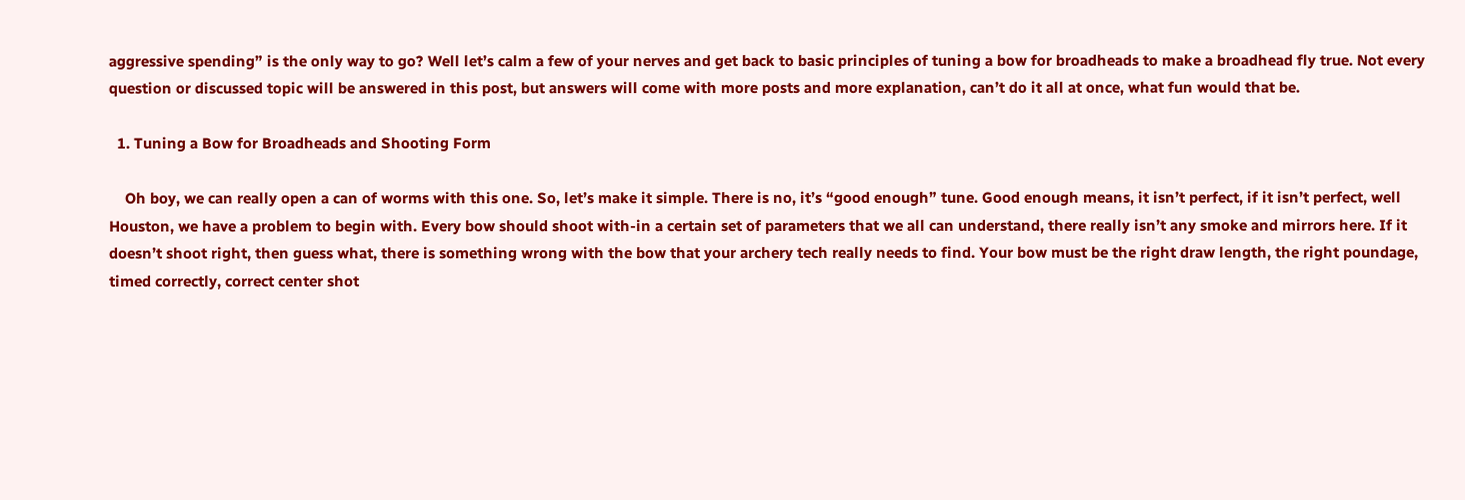aggressive spending” is the only way to go? Well let’s calm a few of your nerves and get back to basic principles of tuning a bow for broadheads to make a broadhead fly true. Not every question or discussed topic will be answered in this post, but answers will come with more posts and more explanation, can’t do it all at once, what fun would that be.

  1. Tuning a Bow for Broadheads and Shooting Form

    Oh boy, we can really open a can of worms with this one. So, let’s make it simple. There is no, it’s “good enough” tune. Good enough means, it isn’t perfect, if it isn’t perfect, well Houston, we have a problem to begin with. Every bow should shoot with-in a certain set of parameters that we all can understand, there really isn’t any smoke and mirrors here. If it doesn’t shoot right, then guess what, there is something wrong with the bow that your archery tech really needs to find. Your bow must be the right draw length, the right poundage, timed correctly, correct center shot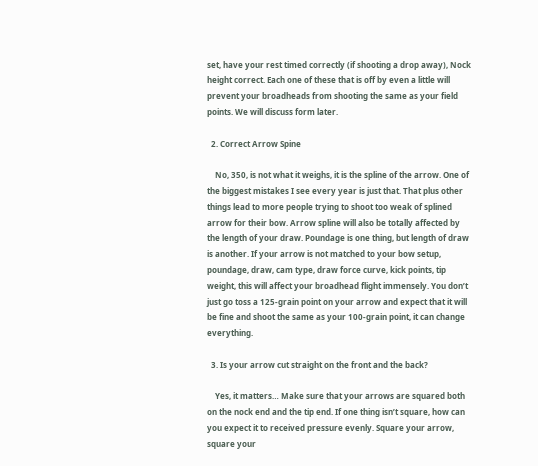set, have your rest timed correctly (if shooting a drop away), Nock height correct. Each one of these that is off by even a little will prevent your broadheads from shooting the same as your field points. We will discuss form later.

  2. Correct Arrow Spine

    No, 350, is not what it weighs, it is the spline of the arrow. One of the biggest mistakes I see every year is just that. That plus other things lead to more people trying to shoot too weak of splined arrow for their bow. Arrow spline will also be totally affected by the length of your draw. Poundage is one thing, but length of draw is another. If your arrow is not matched to your bow setup, poundage, draw, cam type, draw force curve, kick points, tip weight, this will affect your broadhead flight immensely. You don’t just go toss a 125-grain point on your arrow and expect that it will be fine and shoot the same as your 100-grain point, it can change everything.

  3. Is your arrow cut straight on the front and the back?

    Yes, it matters… Make sure that your arrows are squared both on the nock end and the tip end. If one thing isn’t square, how can you expect it to received pressure evenly. Square your arrow, square your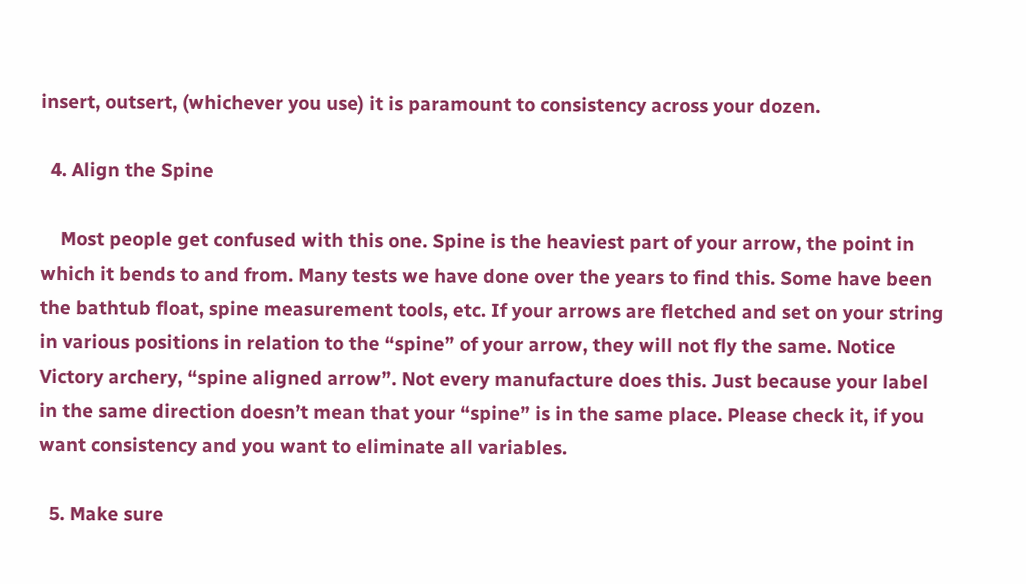insert, outsert, (whichever you use) it is paramount to consistency across your dozen.

  4. Align the Spine

    Most people get confused with this one. Spine is the heaviest part of your arrow, the point in which it bends to and from. Many tests we have done over the years to find this. Some have been the bathtub float, spine measurement tools, etc. If your arrows are fletched and set on your string in various positions in relation to the “spine” of your arrow, they will not fly the same. Notice Victory archery, “spine aligned arrow”. Not every manufacture does this. Just because your label in the same direction doesn’t mean that your “spine” is in the same place. Please check it, if you want consistency and you want to eliminate all variables.

  5. Make sure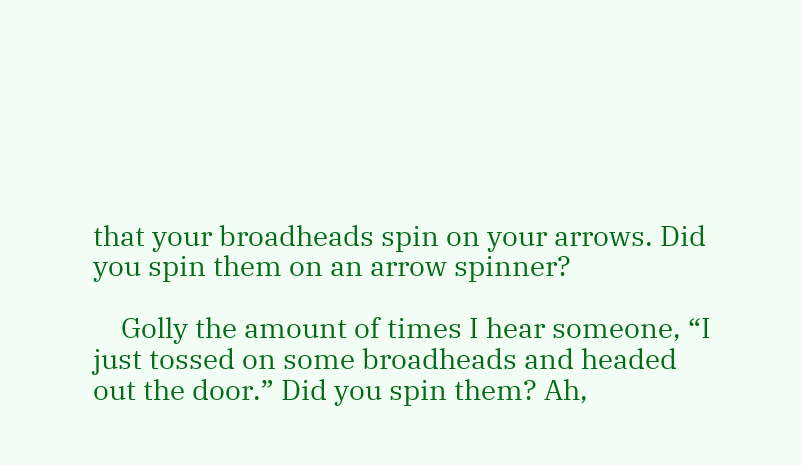that your broadheads spin on your arrows. Did you spin them on an arrow spinner?

    Golly the amount of times I hear someone, “I just tossed on some broadheads and headed out the door.” Did you spin them? Ah,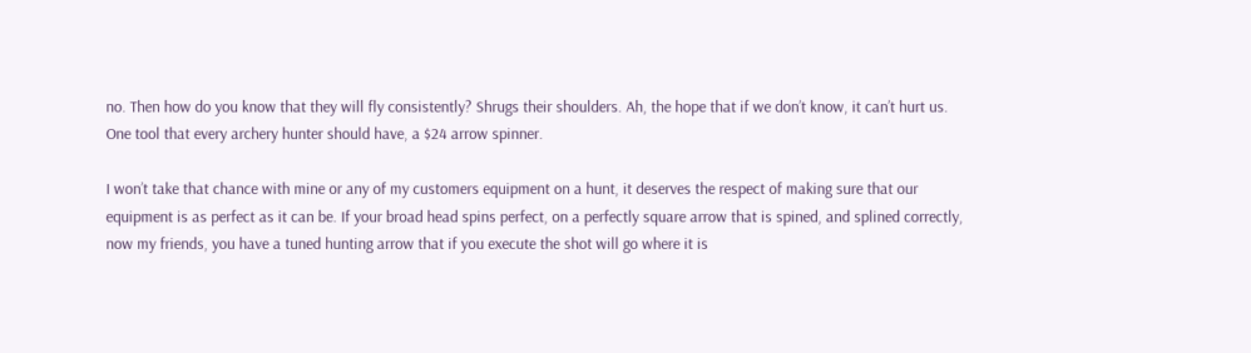no. Then how do you know that they will fly consistently? Shrugs their shoulders. Ah, the hope that if we don’t know, it can’t hurt us. One tool that every archery hunter should have, a $24 arrow spinner.

I won’t take that chance with mine or any of my customers equipment on a hunt, it deserves the respect of making sure that our equipment is as perfect as it can be. If your broad head spins perfect, on a perfectly square arrow that is spined, and splined correctly, now my friends, you have a tuned hunting arrow that if you execute the shot will go where it is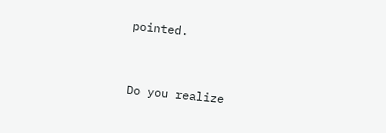pointed.


Do you realize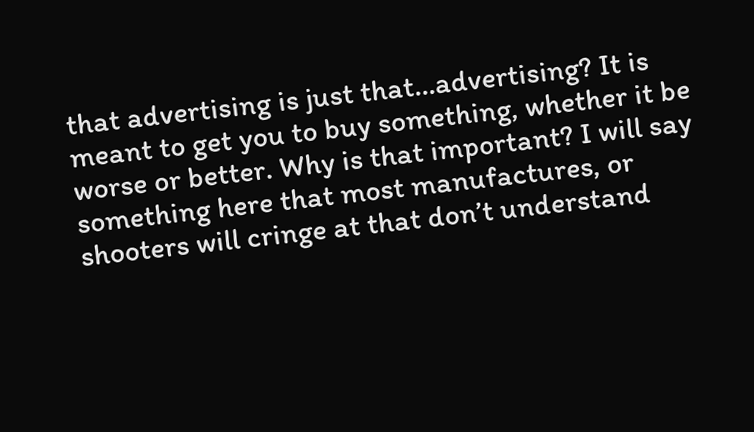that advertising is just that…advertising? It is meant to get you to buy something, whether it be worse or better. Why is that important? I will say something here that most manufactures, or shooters will cringe at that don’t understand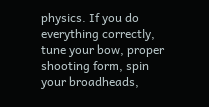physics. If you do everything correctly, tune your bow, proper shooting form, spin your broadheads,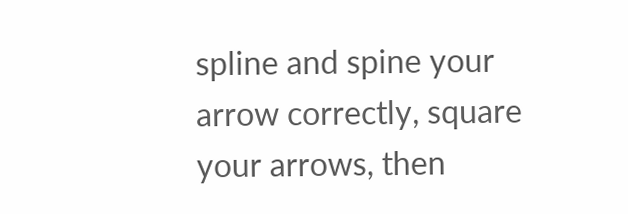spline and spine your arrow correctly, square your arrows, then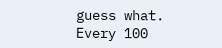guess what. Every 100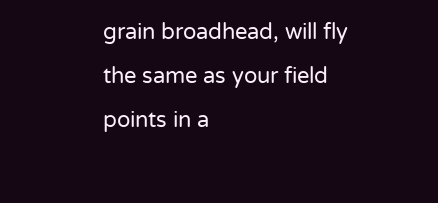grain broadhead, will fly the same as your field points in a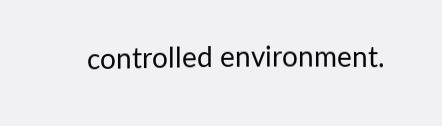controlled environment.